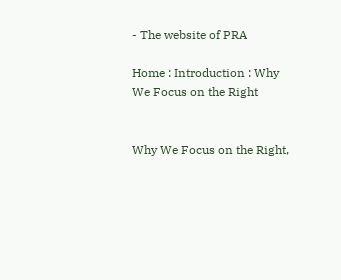- The website of PRA

Home : Introduction : Why We Focus on the Right


Why We Focus on the Right,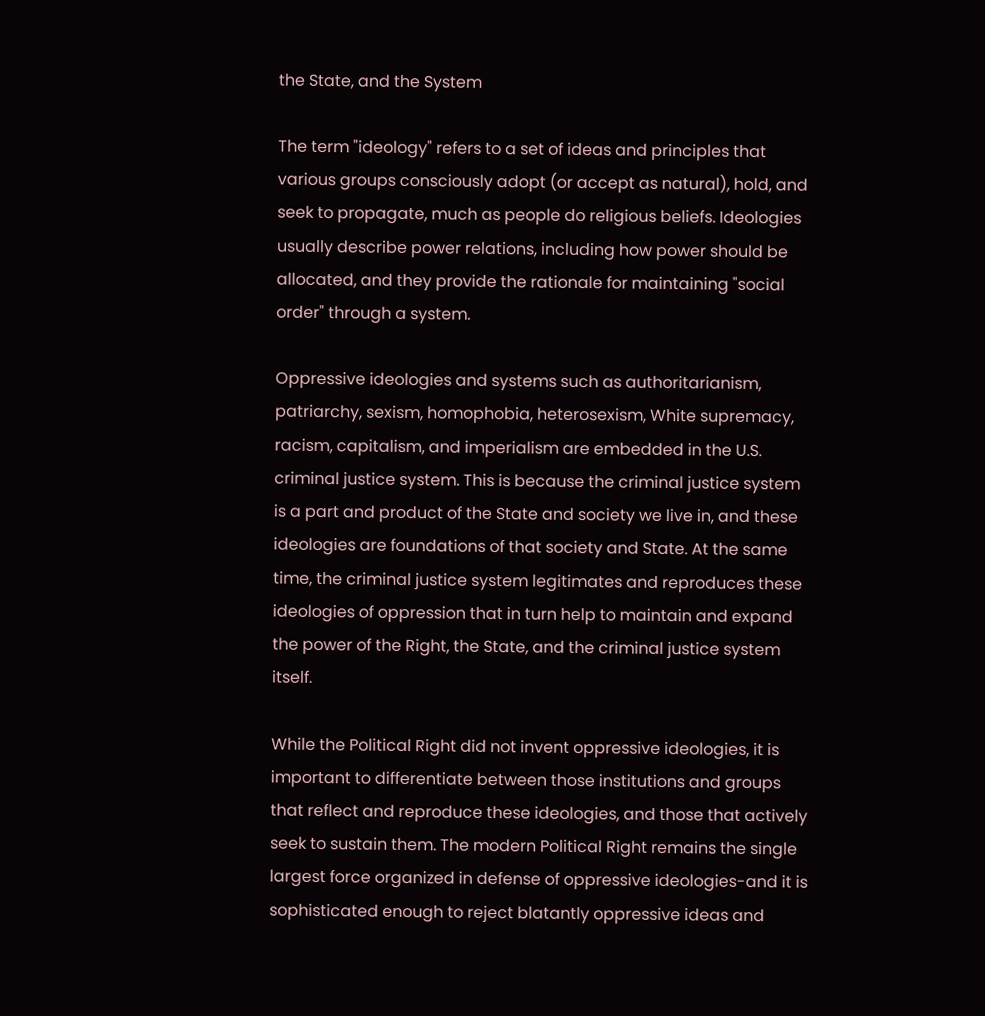the State, and the System

The term "ideology" refers to a set of ideas and principles that various groups consciously adopt (or accept as natural), hold, and seek to propagate, much as people do religious beliefs. Ideologies usually describe power relations, including how power should be allocated, and they provide the rationale for maintaining "social order" through a system.

Oppressive ideologies and systems such as authoritarianism, patriarchy, sexism, homophobia, heterosexism, White supremacy, racism, capitalism, and imperialism are embedded in the U.S. criminal justice system. This is because the criminal justice system is a part and product of the State and society we live in, and these ideologies are foundations of that society and State. At the same time, the criminal justice system legitimates and reproduces these ideologies of oppression that in turn help to maintain and expand the power of the Right, the State, and the criminal justice system itself.

While the Political Right did not invent oppressive ideologies, it is important to differentiate between those institutions and groups that reflect and reproduce these ideologies, and those that actively seek to sustain them. The modern Political Right remains the single largest force organized in defense of oppressive ideologies-and it is sophisticated enough to reject blatantly oppressive ideas and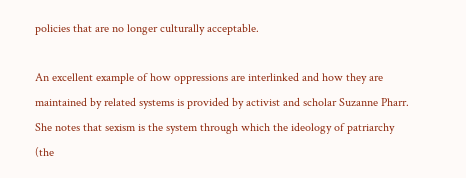policies that are no longer culturally acceptable.

An excellent example of how oppressions are interlinked and how they are maintained by related systems is provided by activist and scholar Suzanne Pharr. She notes that sexism is the system through which the ideology of patriarchy (the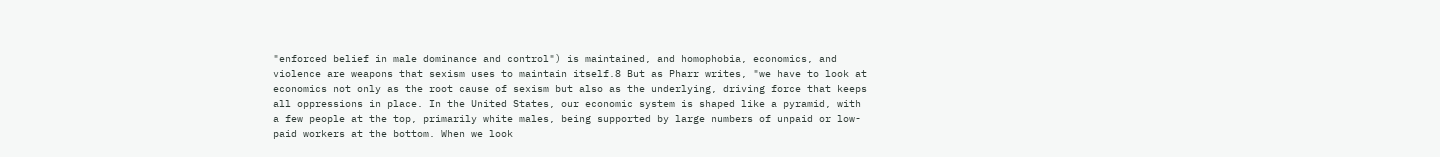"enforced belief in male dominance and control") is maintained, and homophobia, economics, and violence are weapons that sexism uses to maintain itself.8 But as Pharr writes, "we have to look at economics not only as the root cause of sexism but also as the underlying, driving force that keeps all oppressions in place. In the United States, our economic system is shaped like a pyramid, with a few people at the top, primarily white males, being supported by large numbers of unpaid or low-paid workers at the bottom. When we look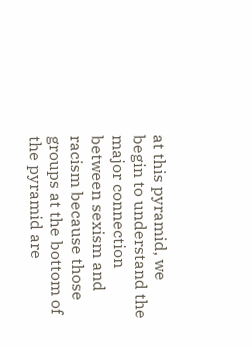at this pyramid, we begin to understand the major connection between sexism and racism because those groups at the bottom of the pyramid are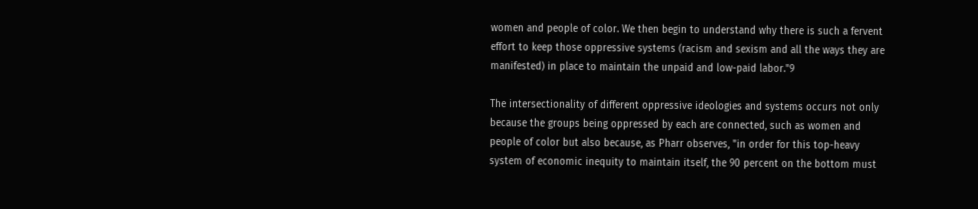women and people of color. We then begin to understand why there is such a fervent effort to keep those oppressive systems (racism and sexism and all the ways they are manifested) in place to maintain the unpaid and low-paid labor."9

The intersectionality of different oppressive ideologies and systems occurs not only because the groups being oppressed by each are connected, such as women and people of color but also because, as Pharr observes, "in order for this top-heavy system of economic inequity to maintain itself, the 90 percent on the bottom must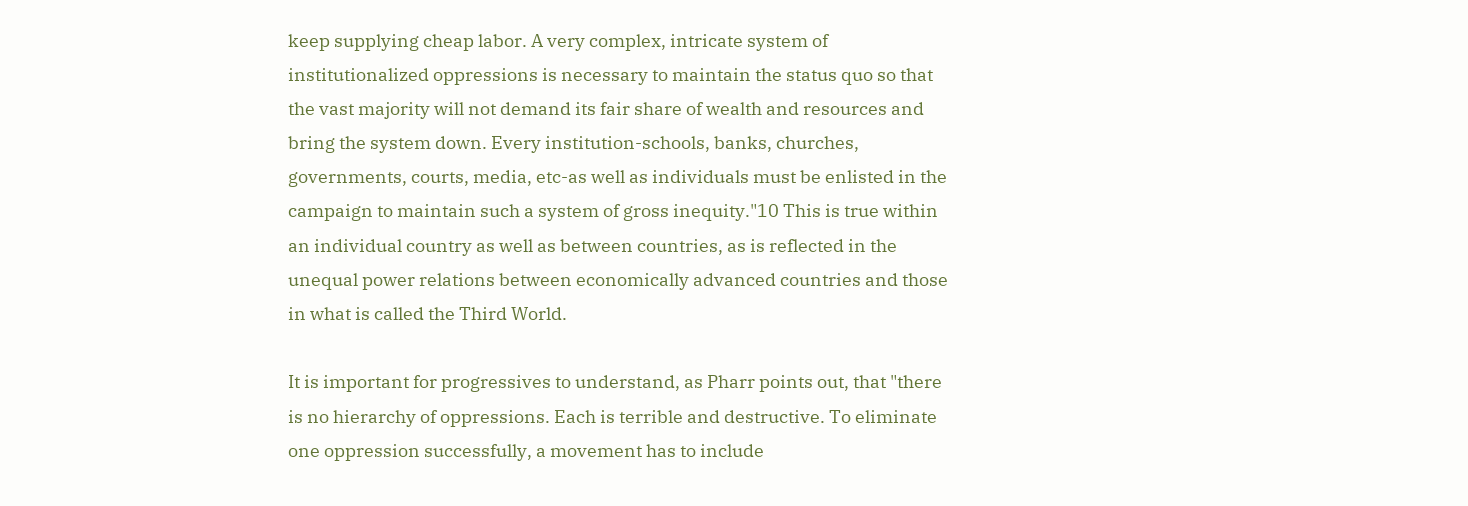keep supplying cheap labor. A very complex, intricate system of institutionalized oppressions is necessary to maintain the status quo so that the vast majority will not demand its fair share of wealth and resources and bring the system down. Every institution-schools, banks, churches, governments, courts, media, etc-as well as individuals must be enlisted in the campaign to maintain such a system of gross inequity."10 This is true within an individual country as well as between countries, as is reflected in the unequal power relations between economically advanced countries and those in what is called the Third World.

It is important for progressives to understand, as Pharr points out, that "there is no hierarchy of oppressions. Each is terrible and destructive. To eliminate one oppression successfully, a movement has to include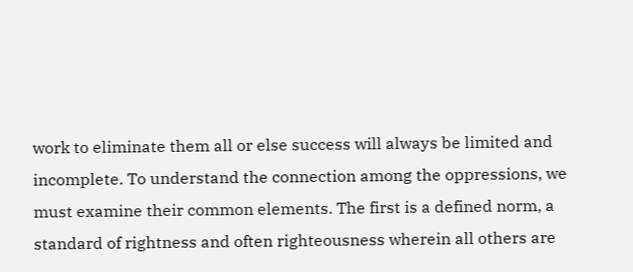work to eliminate them all or else success will always be limited and incomplete. To understand the connection among the oppressions, we must examine their common elements. The first is a defined norm, a standard of rightness and often righteousness wherein all others are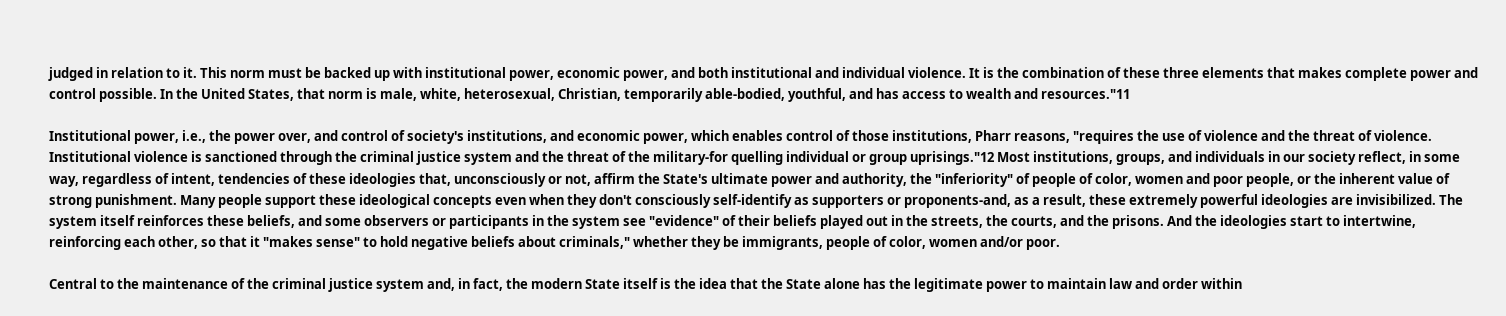judged in relation to it. This norm must be backed up with institutional power, economic power, and both institutional and individual violence. It is the combination of these three elements that makes complete power and control possible. In the United States, that norm is male, white, heterosexual, Christian, temporarily able-bodied, youthful, and has access to wealth and resources."11

Institutional power, i.e., the power over, and control of society's institutions, and economic power, which enables control of those institutions, Pharr reasons, "requires the use of violence and the threat of violence. Institutional violence is sanctioned through the criminal justice system and the threat of the military-for quelling individual or group uprisings."12 Most institutions, groups, and individuals in our society reflect, in some way, regardless of intent, tendencies of these ideologies that, unconsciously or not, affirm the State's ultimate power and authority, the "inferiority" of people of color, women and poor people, or the inherent value of strong punishment. Many people support these ideological concepts even when they don't consciously self-identify as supporters or proponents-and, as a result, these extremely powerful ideologies are invisibilized. The system itself reinforces these beliefs, and some observers or participants in the system see "evidence" of their beliefs played out in the streets, the courts, and the prisons. And the ideologies start to intertwine, reinforcing each other, so that it "makes sense" to hold negative beliefs about criminals," whether they be immigrants, people of color, women and/or poor.

Central to the maintenance of the criminal justice system and, in fact, the modern State itself is the idea that the State alone has the legitimate power to maintain law and order within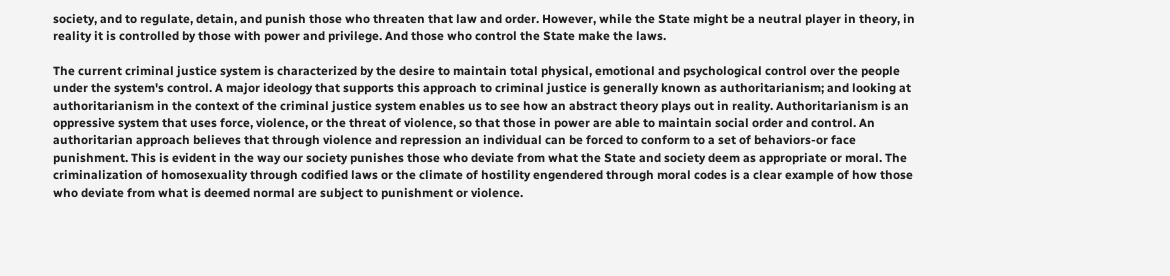society, and to regulate, detain, and punish those who threaten that law and order. However, while the State might be a neutral player in theory, in reality it is controlled by those with power and privilege. And those who control the State make the laws.

The current criminal justice system is characterized by the desire to maintain total physical, emotional and psychological control over the people under the system's control. A major ideology that supports this approach to criminal justice is generally known as authoritarianism; and looking at authoritarianism in the context of the criminal justice system enables us to see how an abstract theory plays out in reality. Authoritarianism is an oppressive system that uses force, violence, or the threat of violence, so that those in power are able to maintain social order and control. An authoritarian approach believes that through violence and repression an individual can be forced to conform to a set of behaviors-or face punishment. This is evident in the way our society punishes those who deviate from what the State and society deem as appropriate or moral. The criminalization of homosexuality through codified laws or the climate of hostility engendered through moral codes is a clear example of how those who deviate from what is deemed normal are subject to punishment or violence.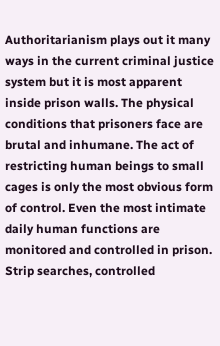Authoritarianism plays out it many ways in the current criminal justice system but it is most apparent inside prison walls. The physical conditions that prisoners face are brutal and inhumane. The act of restricting human beings to small cages is only the most obvious form of control. Even the most intimate daily human functions are monitored and controlled in prison. Strip searches, controlled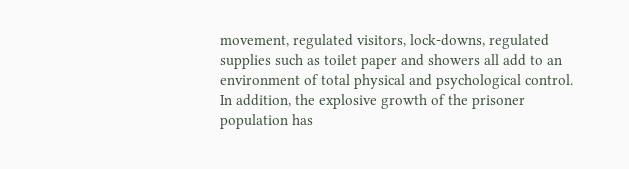movement, regulated visitors, lock-downs, regulated supplies such as toilet paper and showers all add to an environment of total physical and psychological control. In addition, the explosive growth of the prisoner population has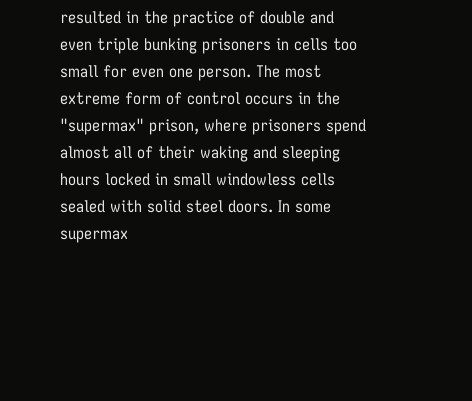resulted in the practice of double and even triple bunking prisoners in cells too small for even one person. The most extreme form of control occurs in the "supermax" prison, where prisoners spend almost all of their waking and sleeping hours locked in small windowless cells sealed with solid steel doors. In some supermax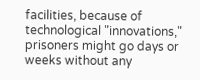facilities, because of technological "innovations," prisoners might go days or weeks without any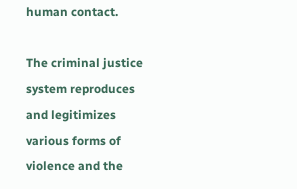human contact.

The criminal justice system reproduces and legitimizes various forms of violence and the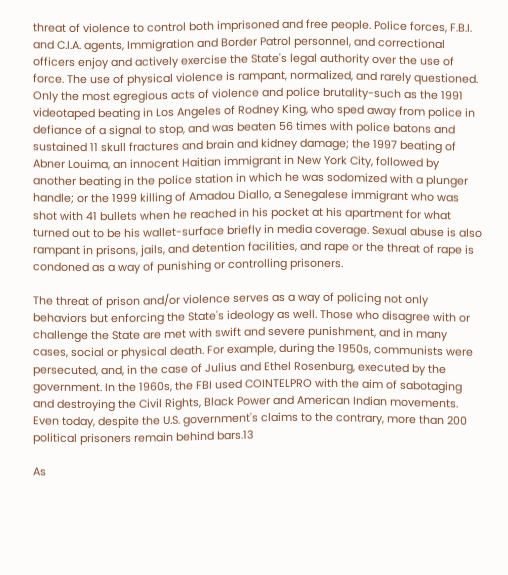threat of violence to control both imprisoned and free people. Police forces, F.B.I. and C.I.A. agents, Immigration and Border Patrol personnel, and correctional officers enjoy and actively exercise the State's legal authority over the use of force. The use of physical violence is rampant, normalized, and rarely questioned. Only the most egregious acts of violence and police brutality-such as the 1991 videotaped beating in Los Angeles of Rodney King, who sped away from police in defiance of a signal to stop, and was beaten 56 times with police batons and sustained 11 skull fractures and brain and kidney damage; the 1997 beating of Abner Louima, an innocent Haitian immigrant in New York City, followed by another beating in the police station in which he was sodomized with a plunger handle; or the 1999 killing of Amadou Diallo, a Senegalese immigrant who was shot with 41 bullets when he reached in his pocket at his apartment for what turned out to be his wallet-surface briefly in media coverage. Sexual abuse is also rampant in prisons, jails, and detention facilities, and rape or the threat of rape is condoned as a way of punishing or controlling prisoners.

The threat of prison and/or violence serves as a way of policing not only behaviors but enforcing the State's ideology as well. Those who disagree with or challenge the State are met with swift and severe punishment, and in many cases, social or physical death. For example, during the 1950s, communists were persecuted, and, in the case of Julius and Ethel Rosenburg, executed by the government. In the 1960s, the FBI used COINTELPRO with the aim of sabotaging and destroying the Civil Rights, Black Power and American Indian movements. Even today, despite the U.S. government's claims to the contrary, more than 200 political prisoners remain behind bars.13

As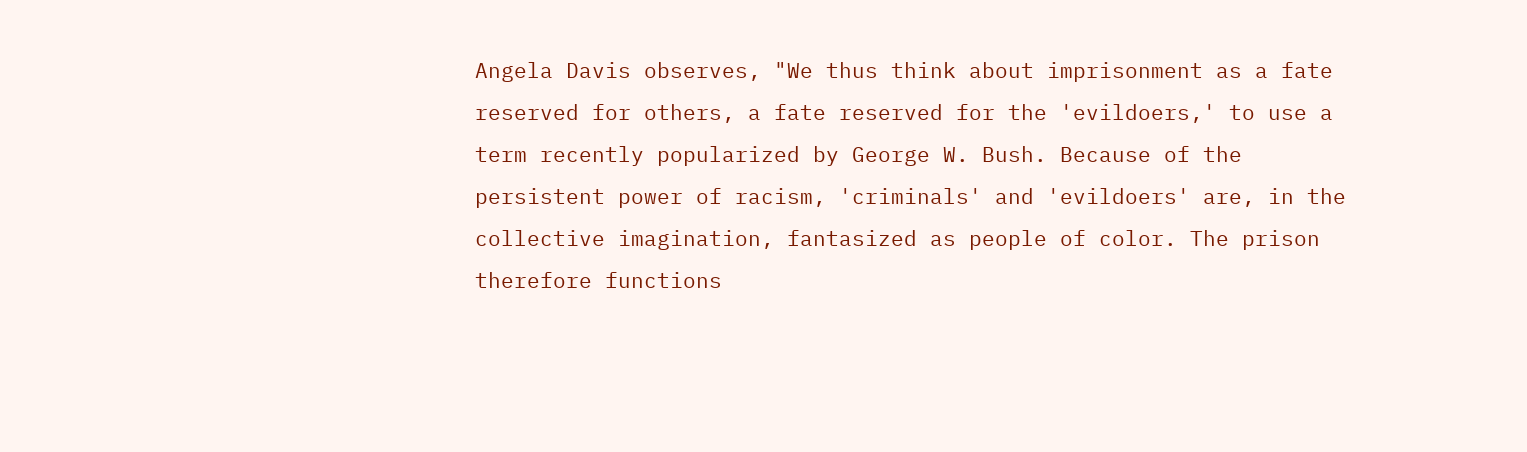Angela Davis observes, "We thus think about imprisonment as a fate reserved for others, a fate reserved for the 'evildoers,' to use a term recently popularized by George W. Bush. Because of the persistent power of racism, 'criminals' and 'evildoers' are, in the collective imagination, fantasized as people of color. The prison therefore functions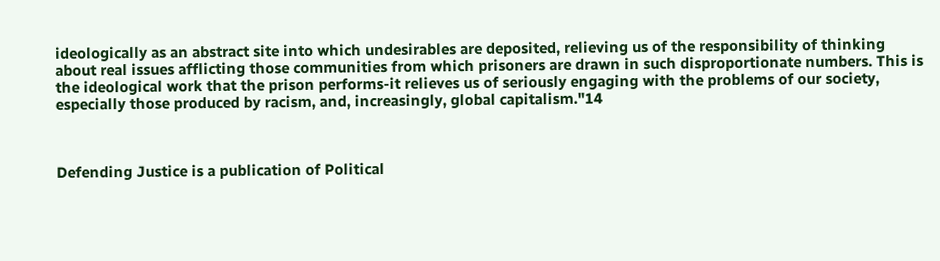ideologically as an abstract site into which undesirables are deposited, relieving us of the responsibility of thinking about real issues afflicting those communities from which prisoners are drawn in such disproportionate numbers. This is the ideological work that the prison performs-it relieves us of seriously engaging with the problems of our society, especially those produced by racism, and, increasingly, global capitalism."14



Defending Justice is a publication of Political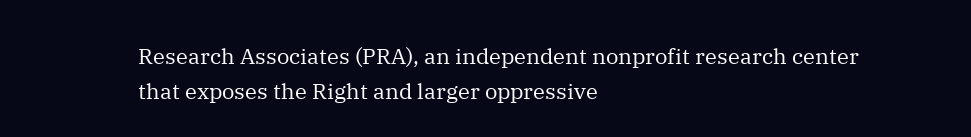Research Associates (PRA), an independent nonprofit research center that exposes the Right and larger oppressive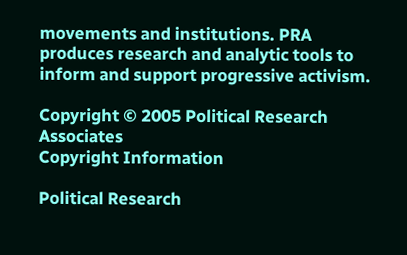movements and institutions. PRA produces research and analytic tools to inform and support progressive activism.

Copyright © 2005 Political Research Associates
Copyright Information

Political Research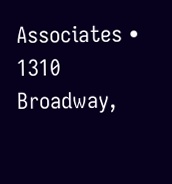Associates • 1310 Broadway,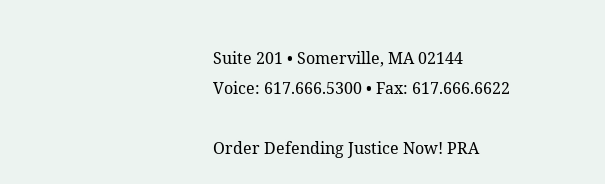Suite 201 • Somerville, MA 02144
Voice: 617.666.5300 • Fax: 617.666.6622

Order Defending Justice Now! PRA